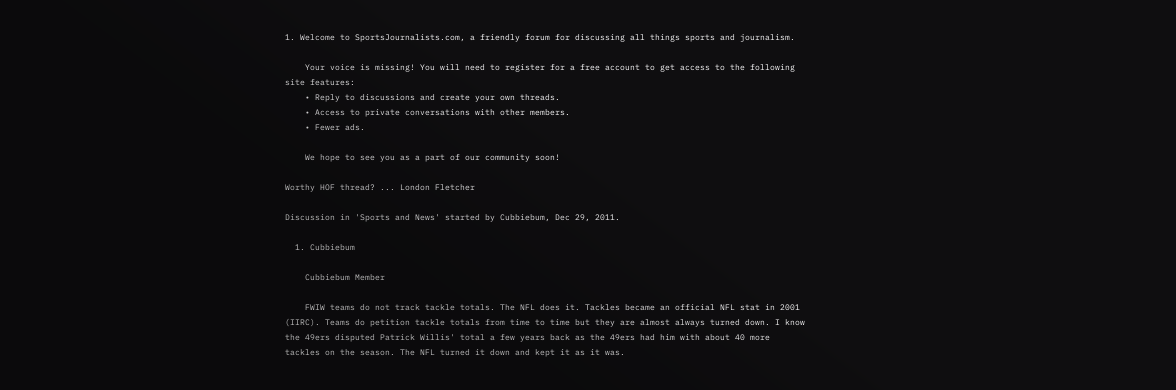1. Welcome to SportsJournalists.com, a friendly forum for discussing all things sports and journalism.

    Your voice is missing! You will need to register for a free account to get access to the following site features:
    • Reply to discussions and create your own threads.
    • Access to private conversations with other members.
    • Fewer ads.

    We hope to see you as a part of our community soon!

Worthy HOF thread? ... London Fletcher

Discussion in 'Sports and News' started by Cubbiebum, Dec 29, 2011.

  1. Cubbiebum

    Cubbiebum Member

    FWIW teams do not track tackle totals. The NFL does it. Tackles became an official NFL stat in 2001 (IIRC). Teams do petition tackle totals from time to time but they are almost always turned down. I know the 49ers disputed Patrick Willis' total a few years back as the 49ers had him with about 40 more tackles on the season. The NFL turned it down and kept it as it was.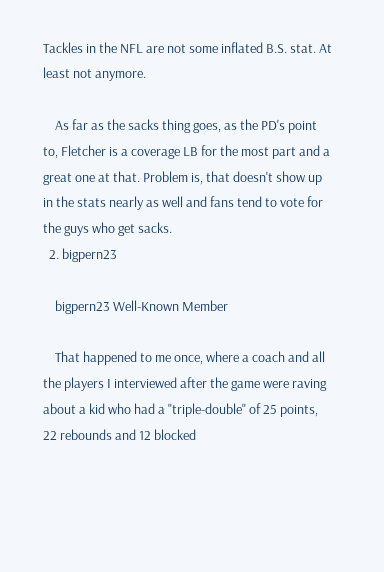Tackles in the NFL are not some inflated B.S. stat. At least not anymore.

    As far as the sacks thing goes, as the PD's point to, Fletcher is a coverage LB for the most part and a great one at that. Problem is, that doesn't show up in the stats nearly as well and fans tend to vote for the guys who get sacks.
  2. bigpern23

    bigpern23 Well-Known Member

    That happened to me once, where a coach and all the players I interviewed after the game were raving about a kid who had a "triple-double" of 25 points, 22 rebounds and 12 blocked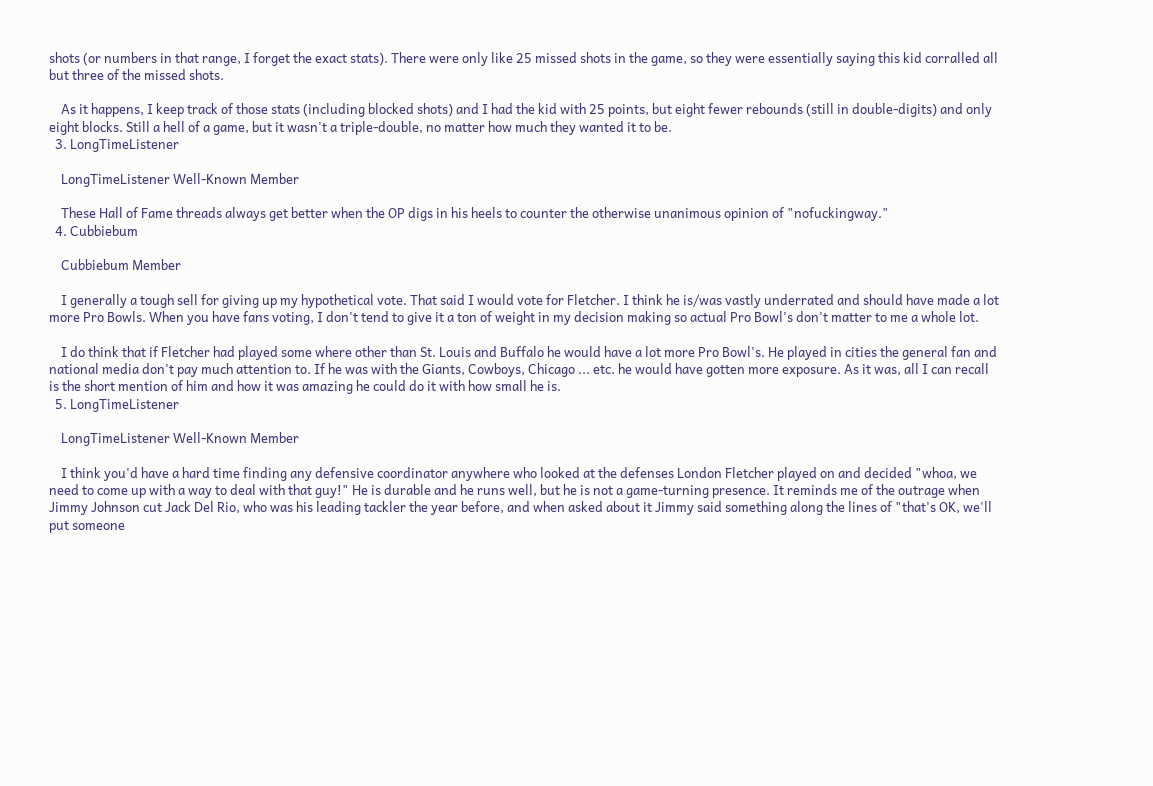shots (or numbers in that range, I forget the exact stats). There were only like 25 missed shots in the game, so they were essentially saying this kid corralled all but three of the missed shots.

    As it happens, I keep track of those stats (including blocked shots) and I had the kid with 25 points, but eight fewer rebounds (still in double-digits) and only eight blocks. Still a hell of a game, but it wasn't a triple-double, no matter how much they wanted it to be.
  3. LongTimeListener

    LongTimeListener Well-Known Member

    These Hall of Fame threads always get better when the OP digs in his heels to counter the otherwise unanimous opinion of "nofuckingway."
  4. Cubbiebum

    Cubbiebum Member

    I generally a tough sell for giving up my hypothetical vote. That said I would vote for Fletcher. I think he is/was vastly underrated and should have made a lot more Pro Bowls. When you have fans voting, I don't tend to give it a ton of weight in my decision making so actual Pro Bowl's don't matter to me a whole lot.

    I do think that if Fletcher had played some where other than St. Louis and Buffalo he would have a lot more Pro Bowl's. He played in cities the general fan and national media don't pay much attention to. If he was with the Giants, Cowboys, Chicago ... etc. he would have gotten more exposure. As it was, all I can recall is the short mention of him and how it was amazing he could do it with how small he is.
  5. LongTimeListener

    LongTimeListener Well-Known Member

    I think you'd have a hard time finding any defensive coordinator anywhere who looked at the defenses London Fletcher played on and decided "whoa, we need to come up with a way to deal with that guy!" He is durable and he runs well, but he is not a game-turning presence. It reminds me of the outrage when Jimmy Johnson cut Jack Del Rio, who was his leading tackler the year before, and when asked about it Jimmy said something along the lines of "that's OK, we'll put someone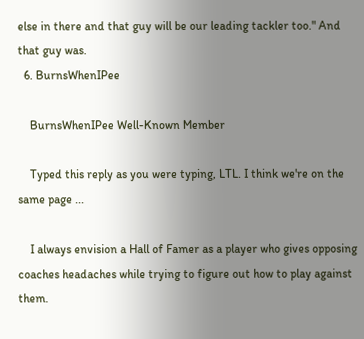else in there and that guy will be our leading tackler too." And that guy was.
  6. BurnsWhenIPee

    BurnsWhenIPee Well-Known Member

    Typed this reply as you were typing, LTL. I think we're on the same page ...

    I always envision a Hall of Famer as a player who gives opposing coaches headaches while trying to figure out how to play against them.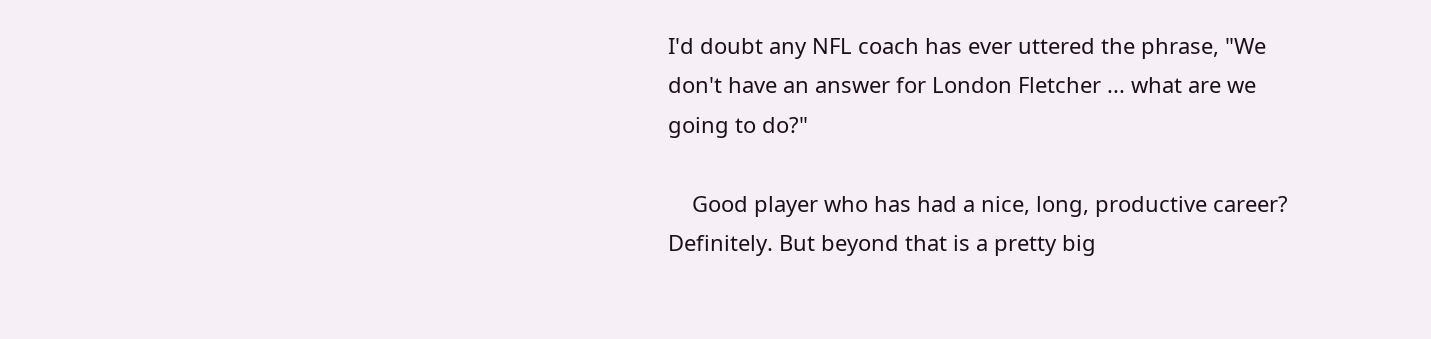I'd doubt any NFL coach has ever uttered the phrase, "We don't have an answer for London Fletcher ... what are we going to do?"

    Good player who has had a nice, long, productive career? Definitely. But beyond that is a pretty big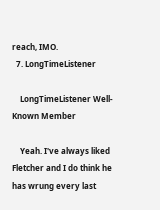reach, IMO.
  7. LongTimeListener

    LongTimeListener Well-Known Member

    Yeah. I've always liked Fletcher and I do think he has wrung every last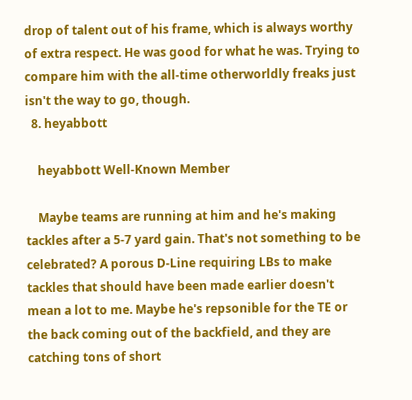drop of talent out of his frame, which is always worthy of extra respect. He was good for what he was. Trying to compare him with the all-time otherworldly freaks just isn't the way to go, though.
  8. heyabbott

    heyabbott Well-Known Member

    Maybe teams are running at him and he's making tackles after a 5-7 yard gain. That's not something to be celebrated? A porous D-Line requiring LBs to make tackles that should have been made earlier doesn't mean a lot to me. Maybe he's repsonible for the TE or the back coming out of the backfield, and they are catching tons of short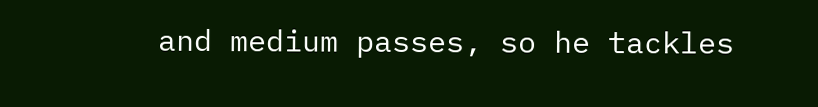and medium passes, so he tackles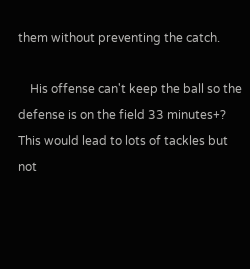them without preventing the catch.

    His offense can't keep the ball so the defense is on the field 33 minutes+? This would lead to lots of tackles but not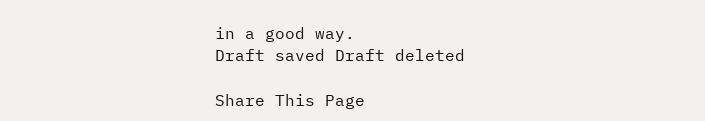in a good way.
Draft saved Draft deleted

Share This Page